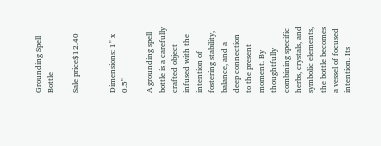Grounding Spell Bottle

Sale price$12.40


Dimensions: 1" x 0.5"

A grounding spell bottle is a carefully crafted object infused with the intention of fostering stability, balance, and a deep connection to the present moment. By thoughtfully combining specific herbs, crystals, and symbolic elements, the bottle becomes a vessel of focused intention. Its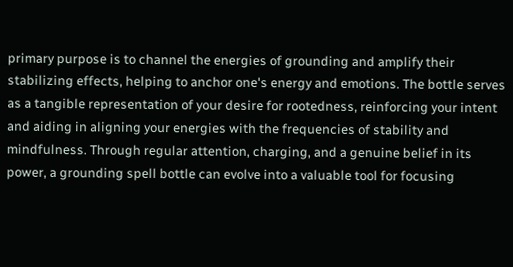primary purpose is to channel the energies of grounding and amplify their stabilizing effects, helping to anchor one's energy and emotions. The bottle serves as a tangible representation of your desire for rootedness, reinforcing your intent and aiding in aligning your energies with the frequencies of stability and mindfulness. Through regular attention, charging, and a genuine belief in its power, a grounding spell bottle can evolve into a valuable tool for focusing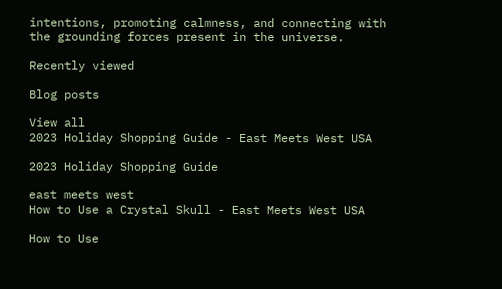intentions, promoting calmness, and connecting with the grounding forces present in the universe.

Recently viewed

Blog posts

View all
2023 Holiday Shopping Guide - East Meets West USA

2023 Holiday Shopping Guide

east meets west
How to Use a Crystal Skull - East Meets West USA

How to Use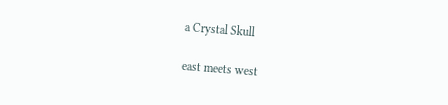a Crystal Skull

east meets west